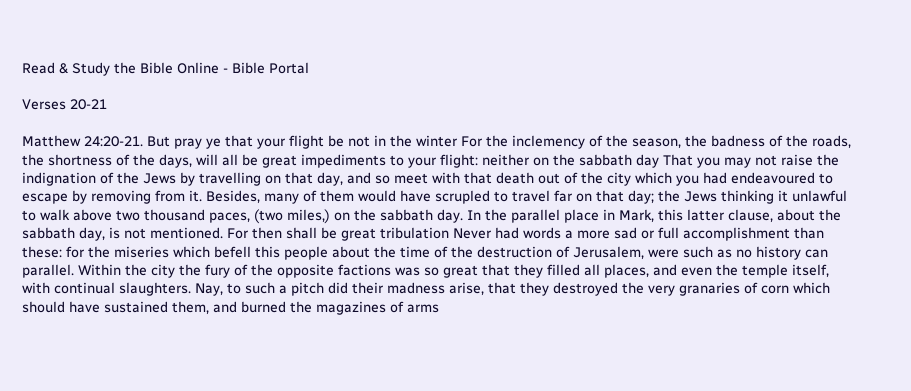Read & Study the Bible Online - Bible Portal

Verses 20-21

Matthew 24:20-21. But pray ye that your flight be not in the winter For the inclemency of the season, the badness of the roads, the shortness of the days, will all be great impediments to your flight: neither on the sabbath day That you may not raise the indignation of the Jews by travelling on that day, and so meet with that death out of the city which you had endeavoured to escape by removing from it. Besides, many of them would have scrupled to travel far on that day; the Jews thinking it unlawful to walk above two thousand paces, (two miles,) on the sabbath day. In the parallel place in Mark, this latter clause, about the sabbath day, is not mentioned. For then shall be great tribulation Never had words a more sad or full accomplishment than these: for the miseries which befell this people about the time of the destruction of Jerusalem, were such as no history can parallel. Within the city the fury of the opposite factions was so great that they filled all places, and even the temple itself, with continual slaughters. Nay, to such a pitch did their madness arise, that they destroyed the very granaries of corn which should have sustained them, and burned the magazines of arms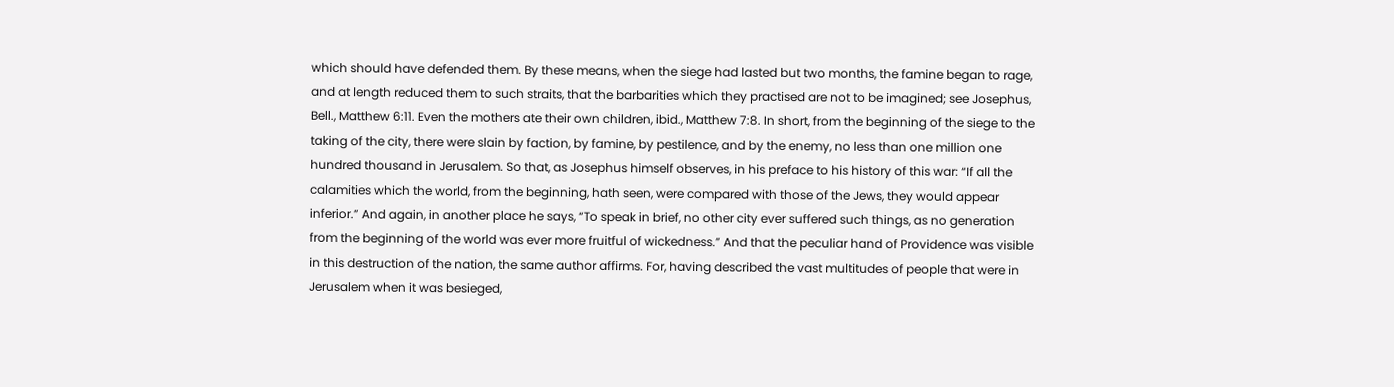which should have defended them. By these means, when the siege had lasted but two months, the famine began to rage, and at length reduced them to such straits, that the barbarities which they practised are not to be imagined; see Josephus, Bell., Matthew 6:11. Even the mothers ate their own children, ibid., Matthew 7:8. In short, from the beginning of the siege to the taking of the city, there were slain by faction, by famine, by pestilence, and by the enemy, no less than one million one hundred thousand in Jerusalem. So that, as Josephus himself observes, in his preface to his history of this war: “If all the calamities which the world, from the beginning, hath seen, were compared with those of the Jews, they would appear inferior.” And again, in another place he says, “To speak in brief, no other city ever suffered such things, as no generation from the beginning of the world was ever more fruitful of wickedness.” And that the peculiar hand of Providence was visible in this destruction of the nation, the same author affirms. For, having described the vast multitudes of people that were in Jerusalem when it was besieged,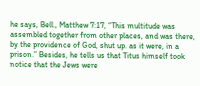he says, Bell., Matthew 7:17, “This multitude was assembled together from other places, and was there, by the providence of God, shut up. as it were, in a prison.” Besides, he tells us that Titus himself took notice that the Jews were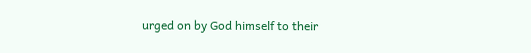urged on by God himself to their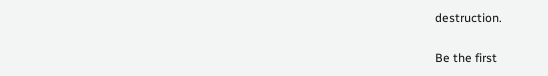destruction.

Be the first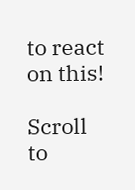to react on this!

Scroll to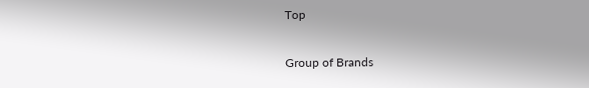Top

Group of Brands